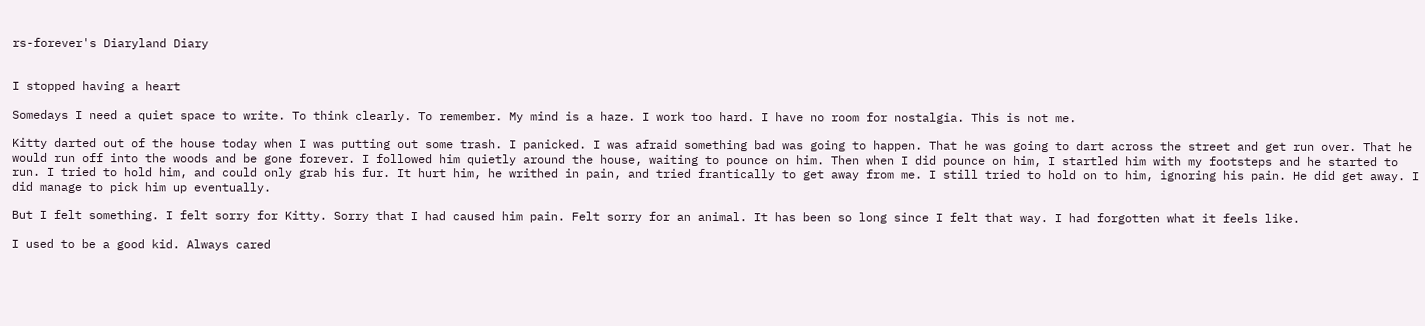rs-forever's Diaryland Diary


I stopped having a heart

Somedays I need a quiet space to write. To think clearly. To remember. My mind is a haze. I work too hard. I have no room for nostalgia. This is not me.

Kitty darted out of the house today when I was putting out some trash. I panicked. I was afraid something bad was going to happen. That he was going to dart across the street and get run over. That he would run off into the woods and be gone forever. I followed him quietly around the house, waiting to pounce on him. Then when I did pounce on him, I startled him with my footsteps and he started to run. I tried to hold him, and could only grab his fur. It hurt him, he writhed in pain, and tried frantically to get away from me. I still tried to hold on to him, ignoring his pain. He did get away. I did manage to pick him up eventually.

But I felt something. I felt sorry for Kitty. Sorry that I had caused him pain. Felt sorry for an animal. It has been so long since I felt that way. I had forgotten what it feels like.

I used to be a good kid. Always cared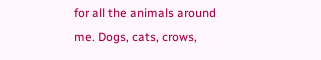for all the animals around me. Dogs, cats, crows,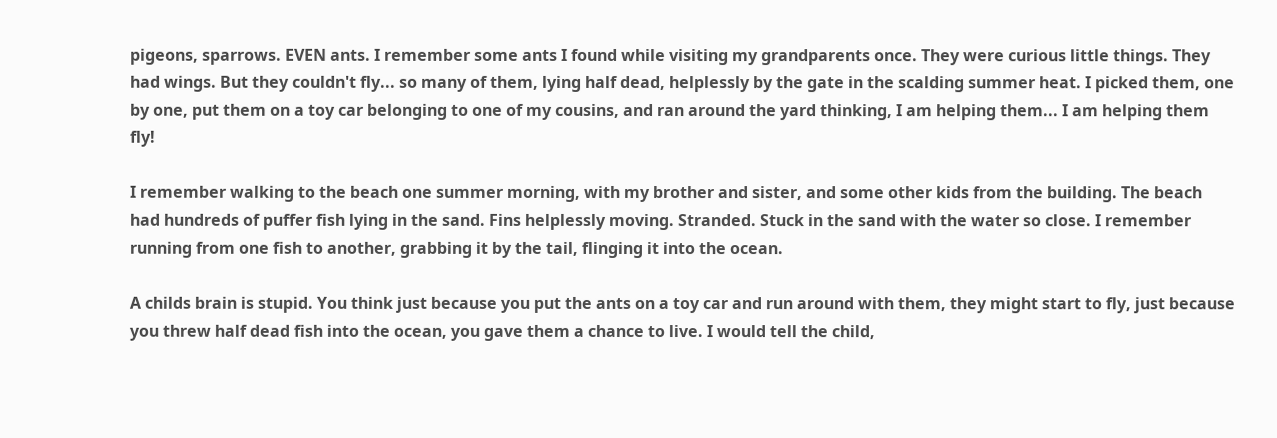pigeons, sparrows. EVEN ants. I remember some ants I found while visiting my grandparents once. They were curious little things. They had wings. But they couldn't fly... so many of them, lying half dead, helplessly by the gate in the scalding summer heat. I picked them, one by one, put them on a toy car belonging to one of my cousins, and ran around the yard thinking, I am helping them... I am helping them fly!

I remember walking to the beach one summer morning, with my brother and sister, and some other kids from the building. The beach had hundreds of puffer fish lying in the sand. Fins helplessly moving. Stranded. Stuck in the sand with the water so close. I remember running from one fish to another, grabbing it by the tail, flinging it into the ocean.

A childs brain is stupid. You think just because you put the ants on a toy car and run around with them, they might start to fly, just because you threw half dead fish into the ocean, you gave them a chance to live. I would tell the child,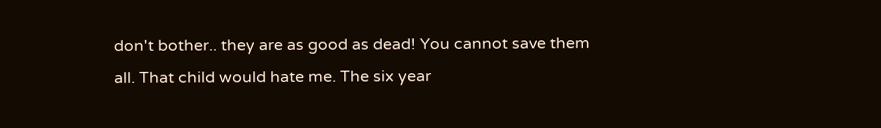don't bother.. they are as good as dead! You cannot save them all. That child would hate me. The six year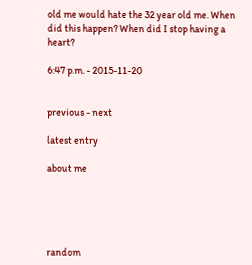old me would hate the 32 year old me. When did this happen? When did I stop having a heart?

6:47 p.m. - 2015-11-20


previous - next

latest entry

about me





random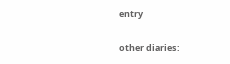entry

other diaries: